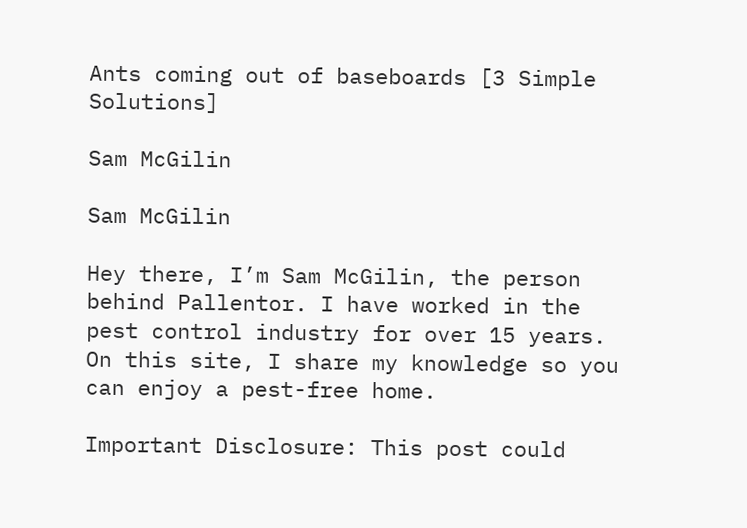Ants coming out of baseboards [3 Simple Solutions]

Sam McGilin

Sam McGilin

Hey there, I’m Sam McGilin, the person behind Pallentor. I have worked in the pest control industry for over 15 years. On this site, I share my knowledge so you can enjoy a pest-free home.

Important Disclosure: This post could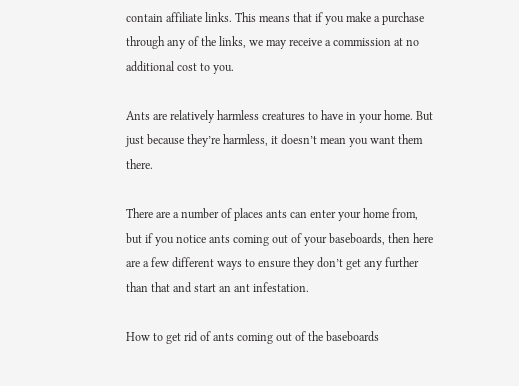contain affiliate links. This means that if you make a purchase through any of the links, we may receive a commission at no additional cost to you.

Ants are relatively harmless creatures to have in your home. But just because they’re harmless, it doesn’t mean you want them there.

There are a number of places ants can enter your home from, but if you notice ants coming out of your baseboards, then here are a few different ways to ensure they don’t get any further than that and start an ant infestation.

How to get rid of ants coming out of the baseboards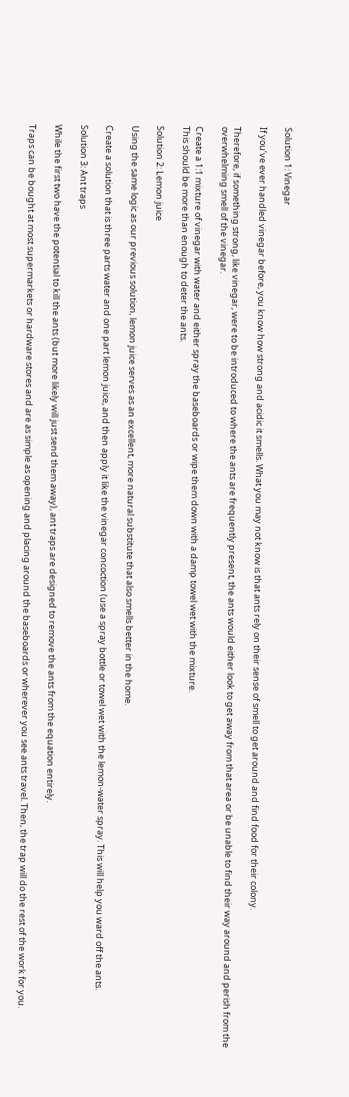Solution 1: Vinegar

If you’ve ever handled vinegar before, you know how strong and acidic it smells. What you may not know is that ants rely on their sense of smell to get around and find food for their colony.

Therefore, if something strong, like vinegar, were to be introduced to where the ants are frequently present, the ants would either look to get away from that area or be unable to find their way around and perish from the overwhelming smell of the vinegar.

Create a 1:1 mixture of vinegar with water and either spray the baseboards or wipe them down with a damp towel wet with the mixture.
This should be more than enough to deter the ants.

Solution 2: Lemon juice

Using the same logic as our previous solution, lemon juice serves as an excellent, more natural substitute that also smells better in the home.

Create a solution that is three parts water and one part lemon juice, and then apply it like the vinegar concoction (use a spray bottle or towel wet with the lemon-water spray. This will help you ward off the ants.

Solution 3: Ant traps

While the first two have the potential to kill the ants (but more likely will just send them away), ant traps are designed to remove the ants from the equation entirely.

Traps can be bought at most supermarkets or hardware stores and are as simple as opening and placing around the baseboards or wherever you see ants travel. Then, the trap will do the rest of the work for you.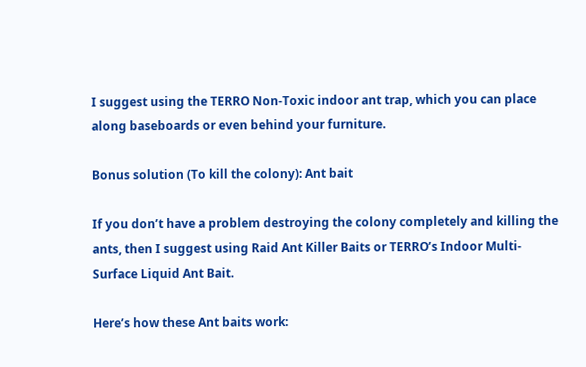I suggest using the TERRO Non-Toxic indoor ant trap, which you can place along baseboards or even behind your furniture.

Bonus solution (To kill the colony): Ant bait

If you don’t have a problem destroying the colony completely and killing the ants, then I suggest using Raid Ant Killer Baits or TERRO’s Indoor Multi-Surface Liquid Ant Bait.

Here’s how these Ant baits work: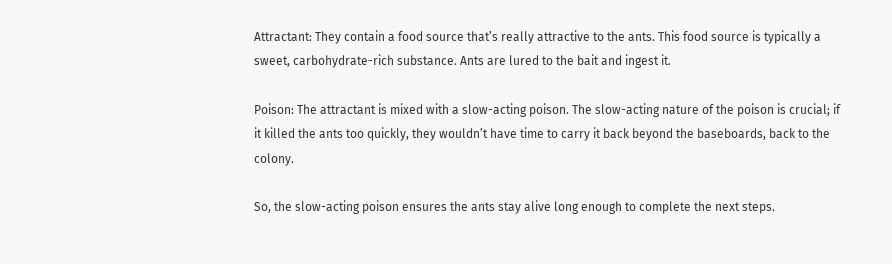Attractant: They contain a food source that’s really attractive to the ants. This food source is typically a sweet, carbohydrate-rich substance. Ants are lured to the bait and ingest it.

Poison: The attractant is mixed with a slow-acting poison. The slow-acting nature of the poison is crucial; if it killed the ants too quickly, they wouldn’t have time to carry it back beyond the baseboards, back to the colony.

So, the slow-acting poison ensures the ants stay alive long enough to complete the next steps.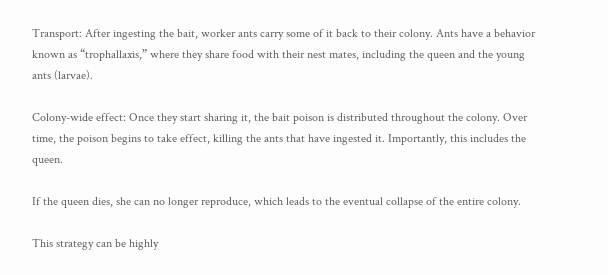Transport: After ingesting the bait, worker ants carry some of it back to their colony. Ants have a behavior known as “trophallaxis,” where they share food with their nest mates, including the queen and the young ants (larvae).

Colony-wide effect: Once they start sharing it, the bait poison is distributed throughout the colony. Over time, the poison begins to take effect, killing the ants that have ingested it. Importantly, this includes the queen.

If the queen dies, she can no longer reproduce, which leads to the eventual collapse of the entire colony.

This strategy can be highly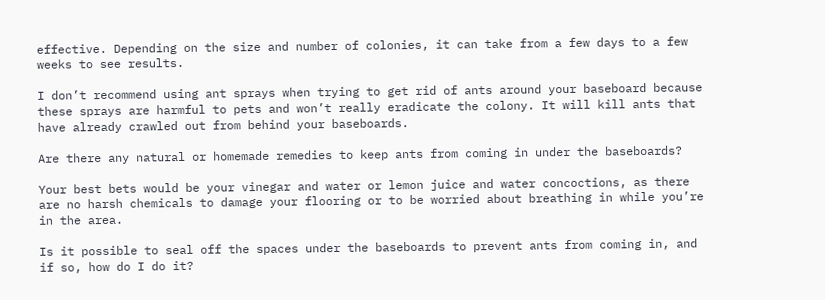effective. Depending on the size and number of colonies, it can take from a few days to a few weeks to see results.

I don’t recommend using ant sprays when trying to get rid of ants around your baseboard because these sprays are harmful to pets and won’t really eradicate the colony. It will kill ants that have already crawled out from behind your baseboards.

Are there any natural or homemade remedies to keep ants from coming in under the baseboards?

Your best bets would be your vinegar and water or lemon juice and water concoctions, as there are no harsh chemicals to damage your flooring or to be worried about breathing in while you’re in the area.

Is it possible to seal off the spaces under the baseboards to prevent ants from coming in, and if so, how do I do it?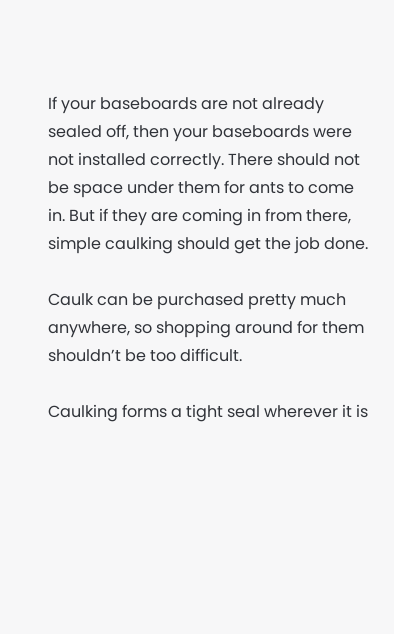If your baseboards are not already sealed off, then your baseboards were not installed correctly. There should not be space under them for ants to come in. But if they are coming in from there, simple caulking should get the job done.

Caulk can be purchased pretty much anywhere, so shopping around for them shouldn’t be too difficult.

Caulking forms a tight seal wherever it is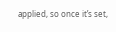applied, so once it’s set,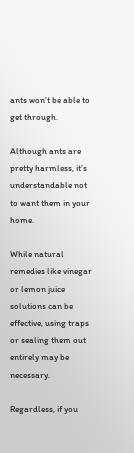ants won’t be able to get through.

Although ants are pretty harmless, it’s understandable not to want them in your home.

While natural remedies like vinegar or lemon juice solutions can be effective, using traps or sealing them out entirely may be necessary.

Regardless, if you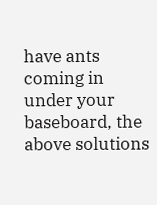have ants coming in under your baseboard, the above solutions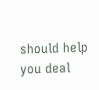should help you deal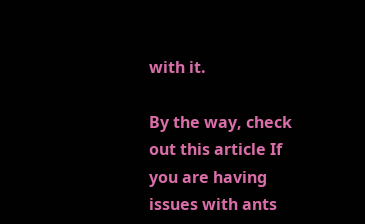with it.

By the way, check out this article If you are having issues with ants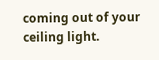coming out of your ceiling light.